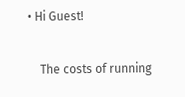• Hi Guest!

    The costs of running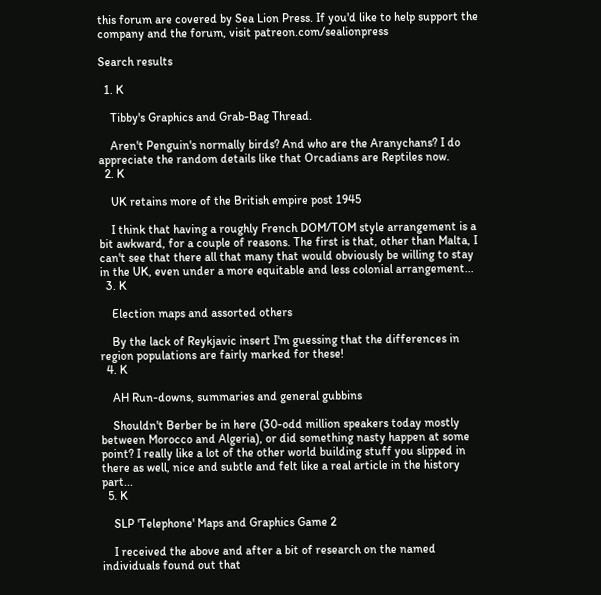this forum are covered by Sea Lion Press. If you'd like to help support the company and the forum, visit patreon.com/sealionpress

Search results

  1. K

    Tibby's Graphics and Grab-Bag Thread.

    Aren't Penguin's normally birds? And who are the Aranychans? I do appreciate the random details like that Orcadians are Reptiles now.
  2. K

    UK retains more of the British empire post 1945

    I think that having a roughly French DOM/TOM style arrangement is a bit awkward, for a couple of reasons. The first is that, other than Malta, I can't see that there all that many that would obviously be willing to stay in the UK, even under a more equitable and less colonial arrangement...
  3. K

    Election maps and assorted others

    By the lack of Reykjavic insert I'm guessing that the differences in region populations are fairly marked for these!
  4. K

    AH Run-downs, summaries and general gubbins

    Shouldn't Berber be in here (30-odd million speakers today mostly between Morocco and Algeria), or did something nasty happen at some point? I really like a lot of the other world building stuff you slipped in there as well, nice and subtle and felt like a real article in the history part...
  5. K

    SLP 'Telephone' Maps and Graphics Game 2

    I received the above and after a bit of research on the named individuals found out that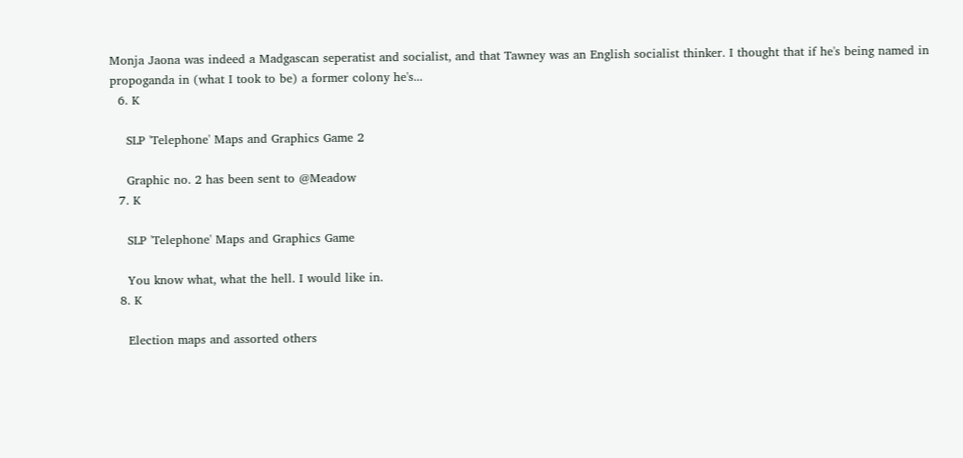Monja Jaona was indeed a Madgascan seperatist and socialist, and that Tawney was an English socialist thinker. I thought that if he's being named in propoganda in (what I took to be) a former colony he's...
  6. K

    SLP 'Telephone' Maps and Graphics Game 2

    Graphic no. 2 has been sent to @Meadow
  7. K

    SLP 'Telephone' Maps and Graphics Game

    You know what, what the hell. I would like in.
  8. K

    Election maps and assorted others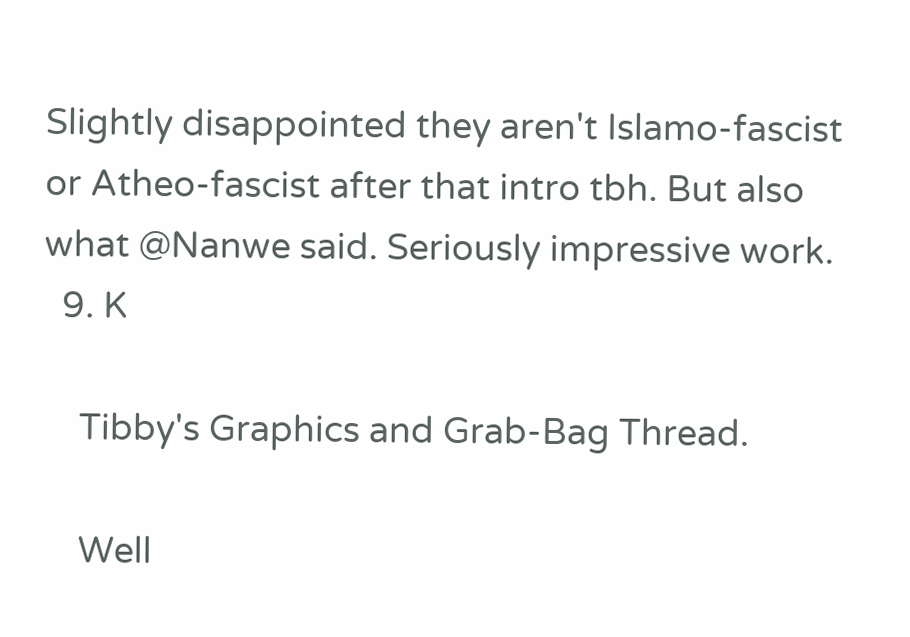Slightly disappointed they aren't Islamo-fascist or Atheo-fascist after that intro tbh. But also what @Nanwe said. Seriously impressive work.
  9. K

    Tibby's Graphics and Grab-Bag Thread.

    Well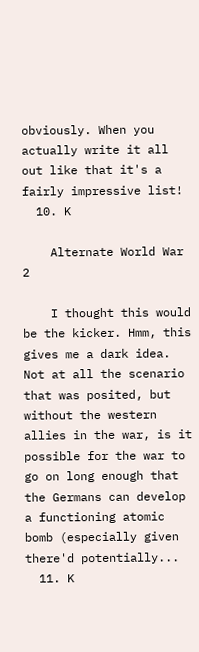obviously. When you actually write it all out like that it's a fairly impressive list!
  10. K

    Alternate World War 2

    I thought this would be the kicker. Hmm, this gives me a dark idea. Not at all the scenario that was posited, but without the western allies in the war, is it possible for the war to go on long enough that the Germans can develop a functioning atomic bomb (especially given there'd potentially...
  11. K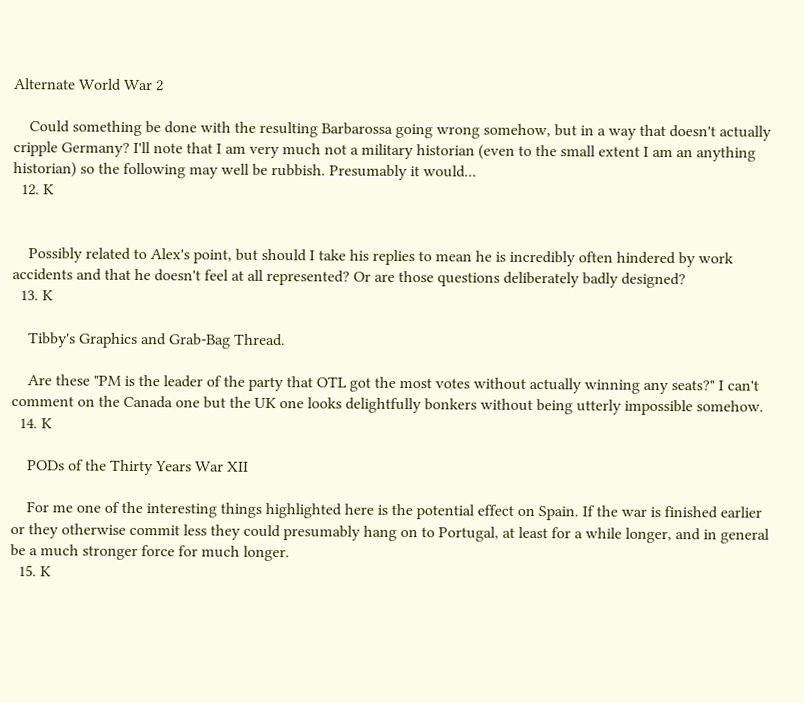Alternate World War 2

    Could something be done with the resulting Barbarossa going wrong somehow, but in a way that doesn't actually cripple Germany? I'll note that I am very much not a military historian (even to the small extent I am an anything historian) so the following may well be rubbish. Presumably it would...
  12. K


    Possibly related to Alex's point, but should I take his replies to mean he is incredibly often hindered by work accidents and that he doesn't feel at all represented? Or are those questions deliberately badly designed?
  13. K

    Tibby's Graphics and Grab-Bag Thread.

    Are these "PM is the leader of the party that OTL got the most votes without actually winning any seats?" I can't comment on the Canada one but the UK one looks delightfully bonkers without being utterly impossible somehow.
  14. K

    PODs of the Thirty Years War XII

    For me one of the interesting things highlighted here is the potential effect on Spain. If the war is finished earlier or they otherwise commit less they could presumably hang on to Portugal, at least for a while longer, and in general be a much stronger force for much longer.
  15. K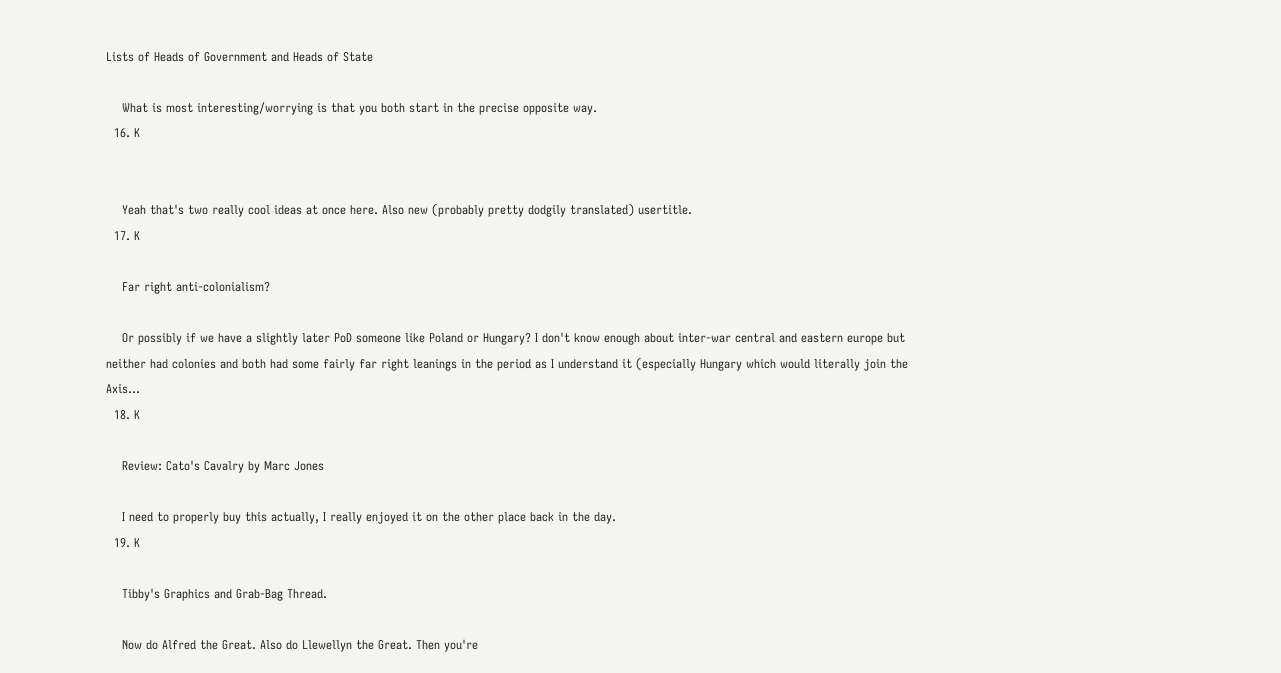Lists of Heads of Government and Heads of State

    What is most interesting/worrying is that you both start in the precise opposite way.
  16. K


    Yeah that's two really cool ideas at once here. Also new (probably pretty dodgily translated) usertitle.
  17. K

    Far right anti-colonialism?

    Or possibly if we have a slightly later PoD someone like Poland or Hungary? I don't know enough about inter-war central and eastern europe but neither had colonies and both had some fairly far right leanings in the period as I understand it (especially Hungary which would literally join the Axis...
  18. K

    Review: Cato's Cavalry by Marc Jones

    I need to properly buy this actually, I really enjoyed it on the other place back in the day.
  19. K

    Tibby's Graphics and Grab-Bag Thread.

    Now do Alfred the Great. Also do Llewellyn the Great. Then you're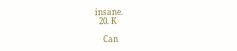insane.
  20. K

    Can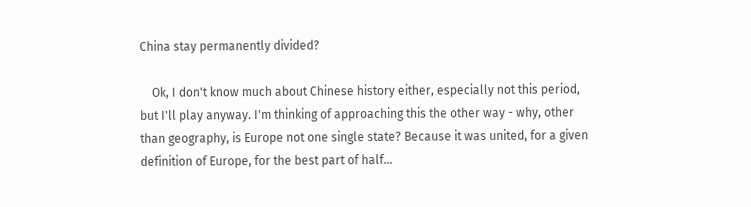China stay permanently divided?

    Ok, I don't know much about Chinese history either, especially not this period, but I'll play anyway. I'm thinking of approaching this the other way - why, other than geography, is Europe not one single state? Because it was united, for a given definition of Europe, for the best part of half...